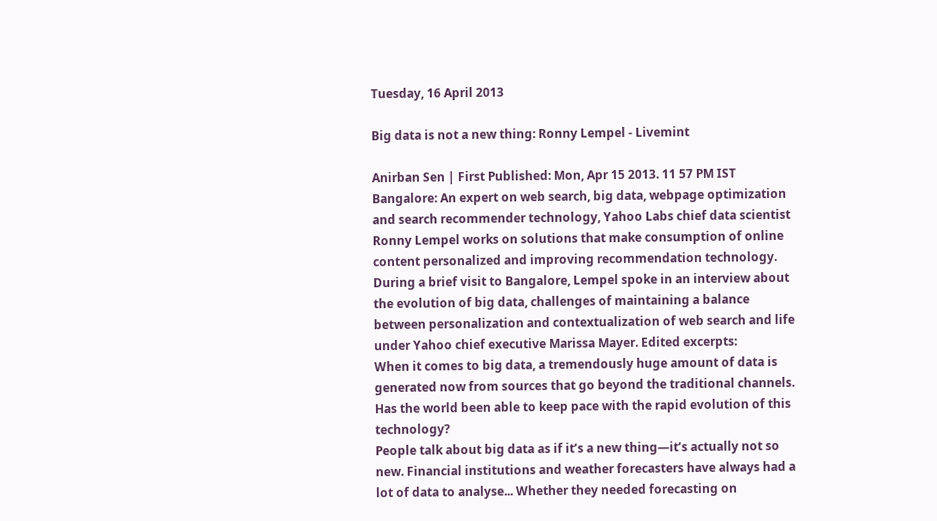Tuesday, 16 April 2013

Big data is not a new thing: Ronny Lempel - Livemint

Anirban Sen | First Published: Mon, Apr 15 2013. 11 57 PM IST
Bangalore: An expert on web search, big data, webpage optimization and search recommender technology, Yahoo Labs chief data scientist Ronny Lempel works on solutions that make consumption of online content personalized and improving recommendation technology. During a brief visit to Bangalore, Lempel spoke in an interview about the evolution of big data, challenges of maintaining a balance between personalization and contextualization of web search and life under Yahoo chief executive Marissa Mayer. Edited excerpts:
When it comes to big data, a tremendously huge amount of data is generated now from sources that go beyond the traditional channels. Has the world been able to keep pace with the rapid evolution of this technology?
People talk about big data as if it’s a new thing—it’s actually not so new. Financial institutions and weather forecasters have always had a lot of data to analyse... Whether they needed forecasting on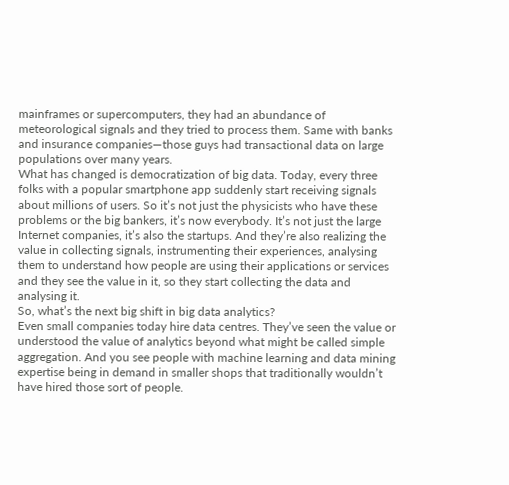mainframes or supercomputers, they had an abundance of meteorological signals and they tried to process them. Same with banks and insurance companies—those guys had transactional data on large populations over many years.
What has changed is democratization of big data. Today, every three folks with a popular smartphone app suddenly start receiving signals about millions of users. So it’s not just the physicists who have these problems or the big bankers, it’s now everybody. It’s not just the large Internet companies, it’s also the startups. And they’re also realizing the value in collecting signals, instrumenting their experiences, analysing them to understand how people are using their applications or services and they see the value in it, so they start collecting the data and analysing it.
So, what’s the next big shift in big data analytics?
Even small companies today hire data centres. They’ve seen the value or understood the value of analytics beyond what might be called simple aggregation. And you see people with machine learning and data mining expertise being in demand in smaller shops that traditionally wouldn’t have hired those sort of people.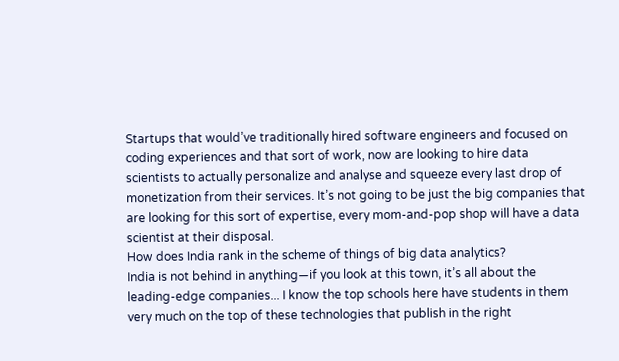Startups that would’ve traditionally hired software engineers and focused on coding experiences and that sort of work, now are looking to hire data scientists to actually personalize and analyse and squeeze every last drop of monetization from their services. It’s not going to be just the big companies that are looking for this sort of expertise, every mom-and-pop shop will have a data scientist at their disposal.
How does India rank in the scheme of things of big data analytics?
India is not behind in anything—if you look at this town, it’s all about the leading-edge companies... I know the top schools here have students in them very much on the top of these technologies that publish in the right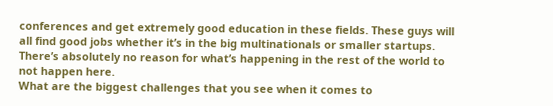conferences and get extremely good education in these fields. These guys will all find good jobs whether it’s in the big multinationals or smaller startups. There’s absolutely no reason for what’s happening in the rest of the world to not happen here.
What are the biggest challenges that you see when it comes to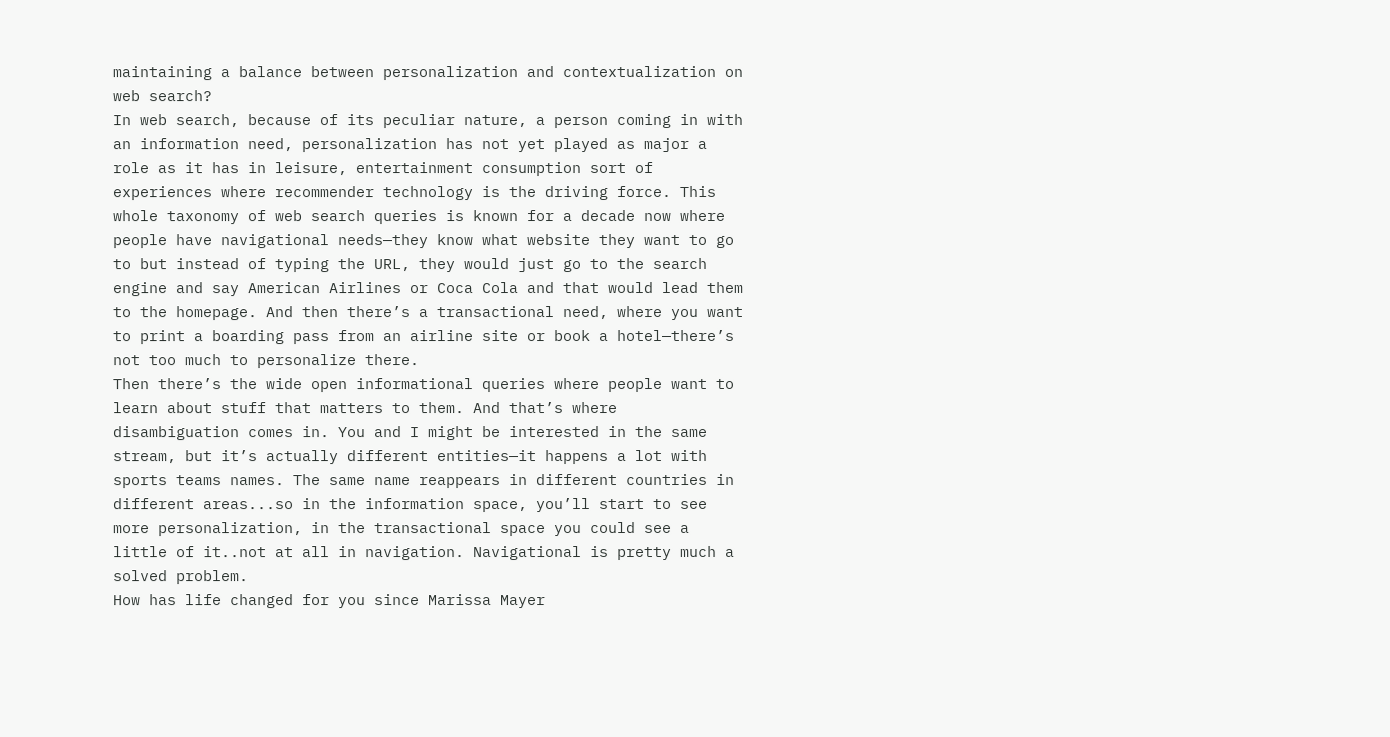maintaining a balance between personalization and contextualization on web search?
In web search, because of its peculiar nature, a person coming in with an information need, personalization has not yet played as major a role as it has in leisure, entertainment consumption sort of experiences where recommender technology is the driving force. This whole taxonomy of web search queries is known for a decade now where people have navigational needs—they know what website they want to go to but instead of typing the URL, they would just go to the search engine and say American Airlines or Coca Cola and that would lead them to the homepage. And then there’s a transactional need, where you want to print a boarding pass from an airline site or book a hotel—there’s not too much to personalize there.
Then there’s the wide open informational queries where people want to learn about stuff that matters to them. And that’s where disambiguation comes in. You and I might be interested in the same stream, but it’s actually different entities—it happens a lot with sports teams names. The same name reappears in different countries in different areas...so in the information space, you’ll start to see more personalization, in the transactional space you could see a little of it..not at all in navigation. Navigational is pretty much a solved problem.
How has life changed for you since Marissa Mayer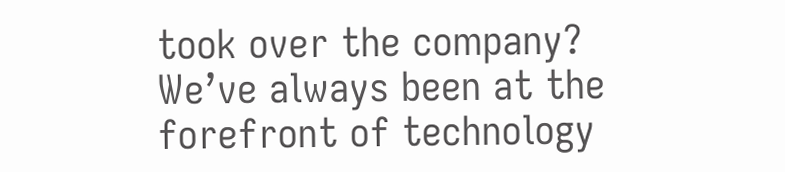took over the company?
We’ve always been at the forefront of technology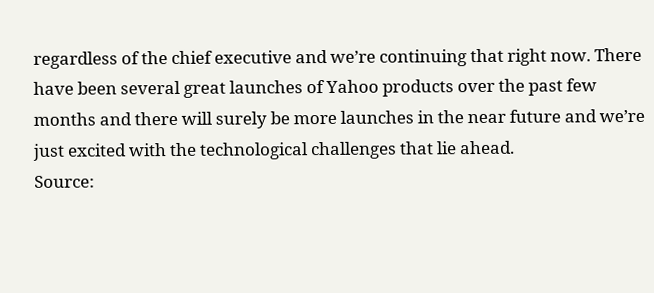regardless of the chief executive and we’re continuing that right now. There have been several great launches of Yahoo products over the past few months and there will surely be more launches in the near future and we’re just excited with the technological challenges that lie ahead.
Source: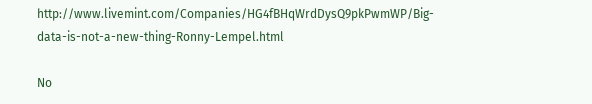http://www.livemint.com/Companies/HG4fBHqWrdDysQ9pkPwmWP/Big-data-is-not-a-new-thing-Ronny-Lempel.html

No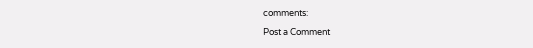comments:

Post a Comment